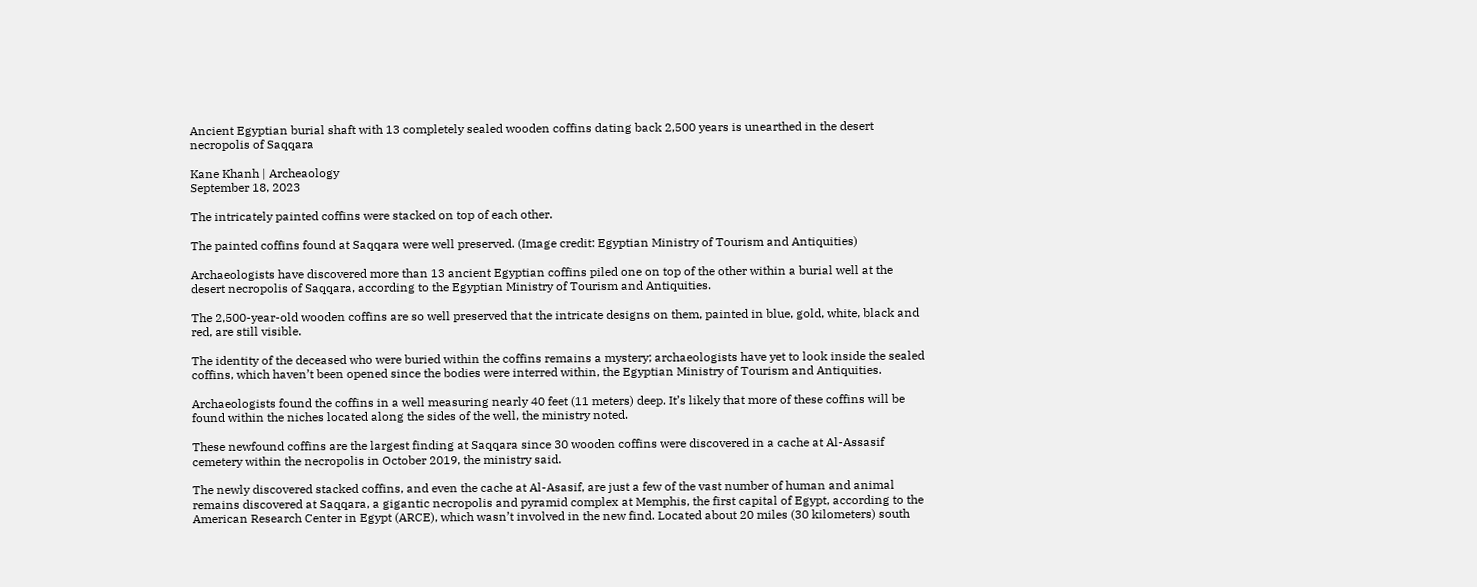Ancient Egyptian burial shaft with 13 completely sealed wooden coffins dating back 2,500 years is unearthed in the desert necropolis of Saqqara

Kane Khanh | Archeaology
September 18, 2023

The intricately painted coffins were stacked on top of each other.

The painted coffins found at Saqqara were well preserved. (Image credit: Egyptian Ministry of Tourism and Antiquities)

Archaeologists have discovered more than 13 ancient Egyptian coffins piled one on top of the other within a burial well at the desert necropolis of Saqqara, according to the Egyptian Ministry of Tourism and Antiquities.

The 2,500-year-old wooden coffins are so well preserved that the intricate designs on them, painted in blue, gold, white, black and red, are still visible.

The identity of the deceased who were buried within the coffins remains a mystery; archaeologists have yet to look inside the sealed coffins, which haven’t been opened since the bodies were interred within, the Egyptian Ministry of Tourism and Antiquities.

Archaeologists found the coffins in a well measuring nearly 40 feet (11 meters) deep. It’s likely that more of these coffins will be found within the niches located along the sides of the well, the ministry noted.

These newfound coffins are the largest finding at Saqqara since 30 wooden coffins were discovered in a cache at Al-Assasif cemetery within the necropolis in October 2019, the ministry said.

The newly discovered stacked coffins, and even the cache at Al-Asasif, are just a few of the vast number of human and animal remains discovered at Saqqara, a gigantic necropolis and pyramid complex at Memphis, the first capital of Egypt, according to the American Research Center in Egypt (ARCE), which wasn’t involved in the new find. Located about 20 miles (30 kilometers) south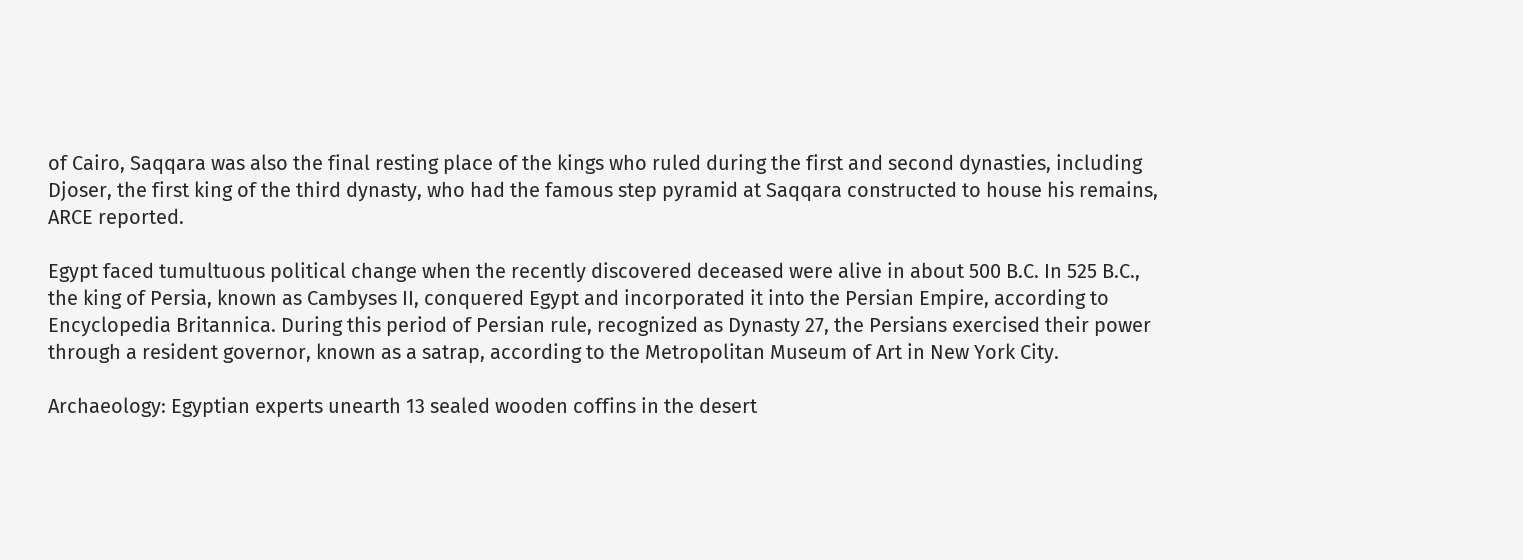of Cairo, Saqqara was also the final resting place of the kings who ruled during the first and second dynasties, including Djoser, the first king of the third dynasty, who had the famous step pyramid at Saqqara constructed to house his remains, ARCE reported.

Egypt faced tumultuous political change when the recently discovered deceased were alive in about 500 B.C. In 525 B.C., the king of Persia, known as Cambyses II, conquered Egypt and incorporated it into the Persian Empire, according to Encyclopedia Britannica. During this period of Persian rule, recognized as Dynasty 27, the Persians exercised their power through a resident governor, known as a satrap, according to the Metropolitan Museum of Art in New York City.

Archaeology: Egyptian experts unearth 13 sealed wooden coffins in the desert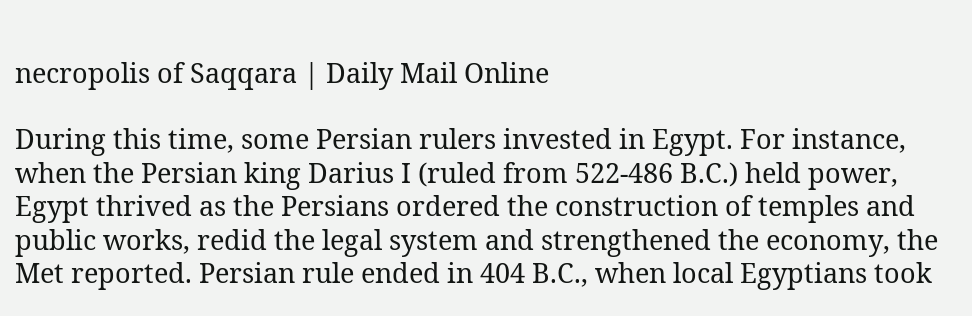necropolis of Saqqara | Daily Mail Online

During this time, some Persian rulers invested in Egypt. For instance, when the Persian king Darius I (ruled from 522-486 B.C.) held power, Egypt thrived as the Persians ordered the construction of temples and public works, redid the legal system and strengthened the economy, the Met reported. Persian rule ended in 404 B.C., when local Egyptians took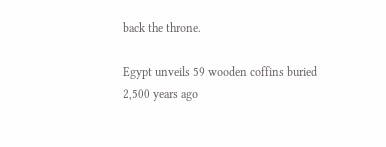back the throne.

Egypt unveils 59 wooden coffins buried 2,500 years ago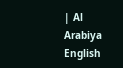| Al Arabiya English